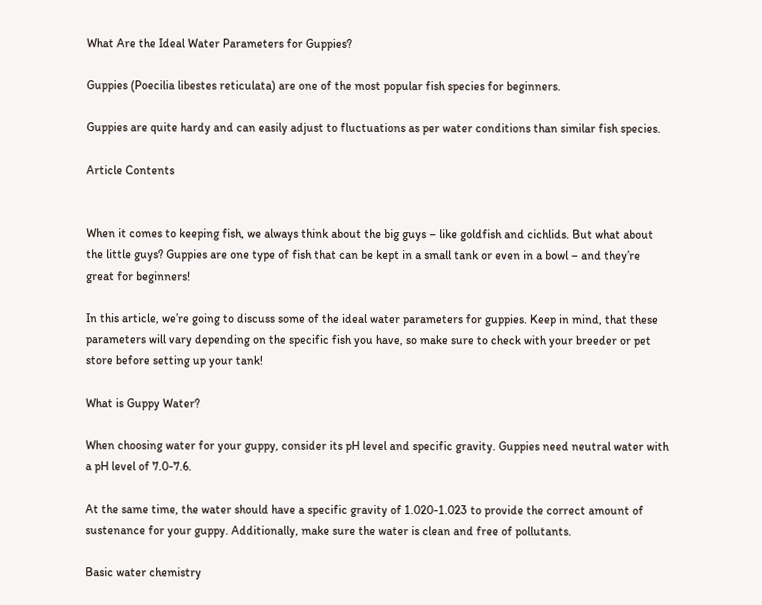What Are the Ideal Water Parameters for Guppies?

Guppies (Poecilia libestes reticulata) are one of the most popular fish species for beginners.

Guppies are quite hardy and can easily adjust to fluctuations as per water conditions than similar fish species.

Article Contents


When it comes to keeping fish, we always think about the big guys – like goldfish and cichlids. But what about the little guys? Guppies are one type of fish that can be kept in a small tank or even in a bowl – and they’re great for beginners!

In this article, we’re going to discuss some of the ideal water parameters for guppies. Keep in mind, that these parameters will vary depending on the specific fish you have, so make sure to check with your breeder or pet store before setting up your tank!

What is Guppy Water?

When choosing water for your guppy, consider its pH level and specific gravity. Guppies need neutral water with a pH level of 7.0-7.6.

At the same time, the water should have a specific gravity of 1.020-1.023 to provide the correct amount of sustenance for your guppy. Additionally, make sure the water is clean and free of pollutants.

Basic water chemistry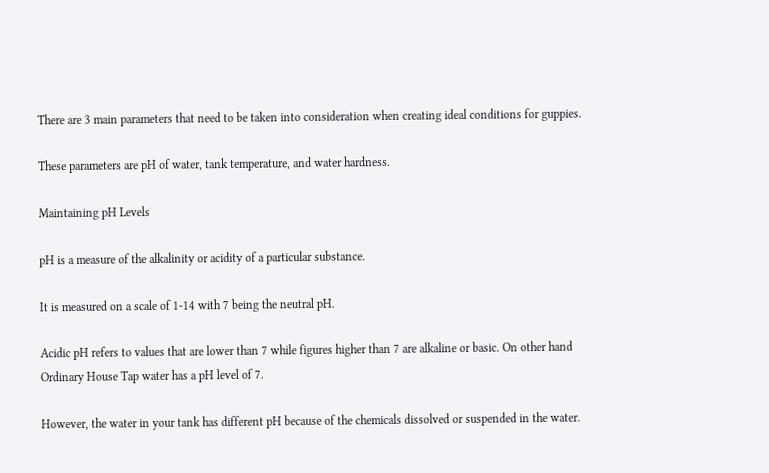There are 3 main parameters that need to be taken into consideration when creating ideal conditions for guppies.

These parameters are pH of water, tank temperature, and water hardness.

Maintaining pH Levels

pH is a measure of the alkalinity or acidity of a particular substance.

It is measured on a scale of 1-14 with 7 being the neutral pH.

Acidic pH refers to values that are lower than 7 while figures higher than 7 are alkaline or basic. On other hand Ordinary House Tap water has a pH level of 7.

However, the water in your tank has different pH because of the chemicals dissolved or suspended in the water.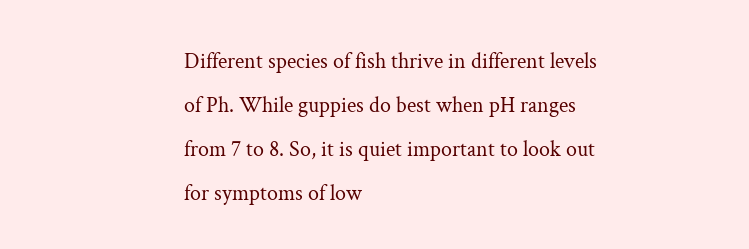Different species of fish thrive in different levels of Ph. While guppies do best when pH ranges from 7 to 8. So, it is quiet important to look out for symptoms of low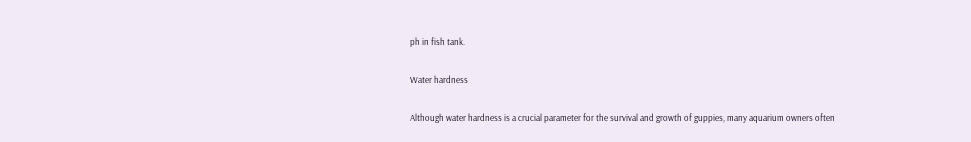ph in fish tank.

Water hardness

Although water hardness is a crucial parameter for the survival and growth of guppies, many aquarium owners often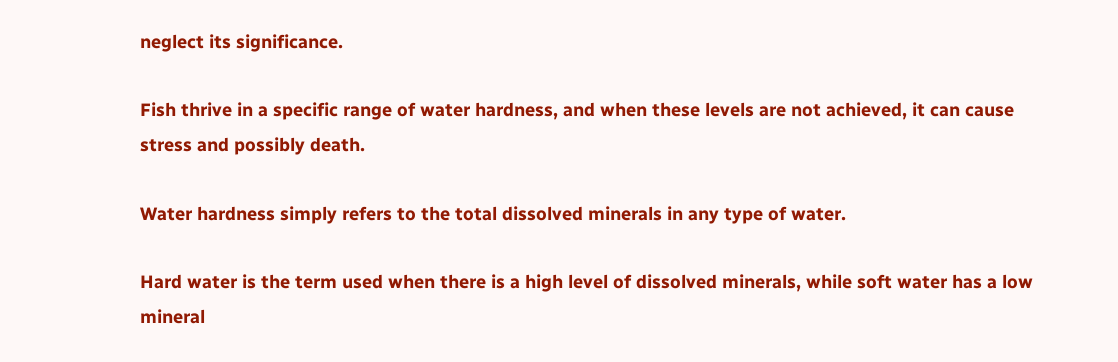neglect its significance.

Fish thrive in a specific range of water hardness, and when these levels are not achieved, it can cause stress and possibly death.

Water hardness simply refers to the total dissolved minerals in any type of water.

Hard water is the term used when there is a high level of dissolved minerals, while soft water has a low mineral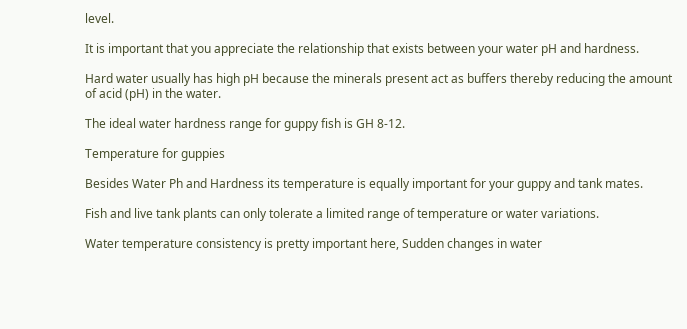level.

It is important that you appreciate the relationship that exists between your water pH and hardness.

Hard water usually has high pH because the minerals present act as buffers thereby reducing the amount of acid (pH) in the water.

The ideal water hardness range for guppy fish is GH 8-12.

Temperature for guppies

Besides Water Ph and Hardness its temperature is equally important for your guppy and tank mates.

Fish and live tank plants can only tolerate a limited range of temperature or water variations.

Water temperature consistency is pretty important here, Sudden changes in water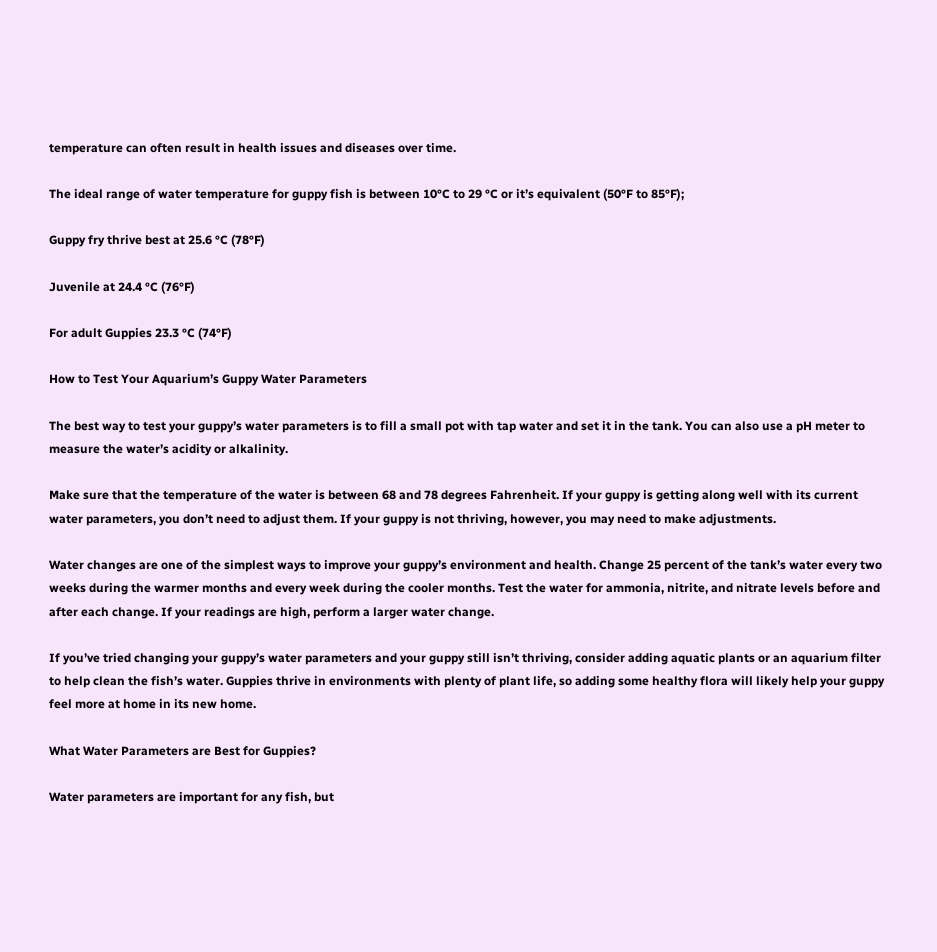temperature can often result in health issues and diseases over time.

The ideal range of water temperature for guppy fish is between 10°C to 29 °C or it’s equivalent (50°F to 85°F);

Guppy fry thrive best at 25.6 °C (78°F)

Juvenile at 24.4 °C (76°F)

For adult Guppies 23.3 °C (74°F)

How to Test Your Aquarium’s Guppy Water Parameters

The best way to test your guppy’s water parameters is to fill a small pot with tap water and set it in the tank. You can also use a pH meter to measure the water’s acidity or alkalinity.

Make sure that the temperature of the water is between 68 and 78 degrees Fahrenheit. If your guppy is getting along well with its current water parameters, you don’t need to adjust them. If your guppy is not thriving, however, you may need to make adjustments.

Water changes are one of the simplest ways to improve your guppy’s environment and health. Change 25 percent of the tank’s water every two weeks during the warmer months and every week during the cooler months. Test the water for ammonia, nitrite, and nitrate levels before and after each change. If your readings are high, perform a larger water change.

If you’ve tried changing your guppy’s water parameters and your guppy still isn’t thriving, consider adding aquatic plants or an aquarium filter to help clean the fish’s water. Guppies thrive in environments with plenty of plant life, so adding some healthy flora will likely help your guppy feel more at home in its new home.

What Water Parameters are Best for Guppies?

Water parameters are important for any fish, but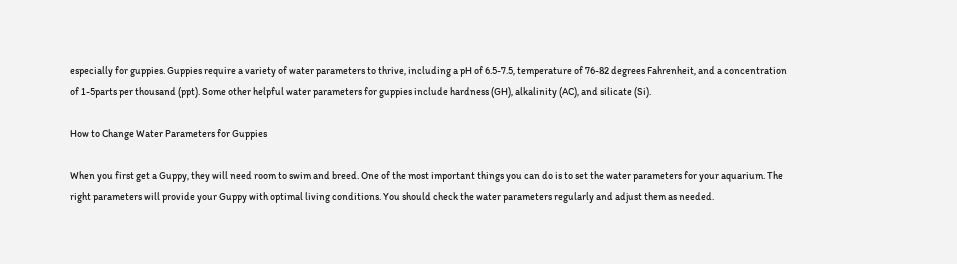especially for guppies. Guppies require a variety of water parameters to thrive, including a pH of 6.5-7.5, temperature of 76-82 degrees Fahrenheit, and a concentration of 1-5parts per thousand (ppt). Some other helpful water parameters for guppies include hardness (GH), alkalinity (AC), and silicate (Si).

How to Change Water Parameters for Guppies

When you first get a Guppy, they will need room to swim and breed. One of the most important things you can do is to set the water parameters for your aquarium. The right parameters will provide your Guppy with optimal living conditions. You should check the water parameters regularly and adjust them as needed.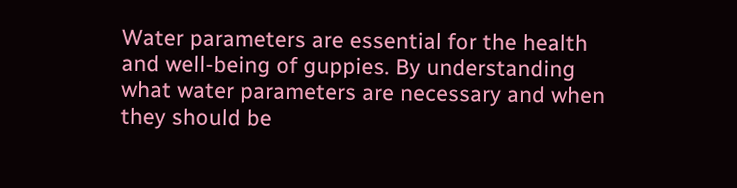Water parameters are essential for the health and well-being of guppies. By understanding what water parameters are necessary and when they should be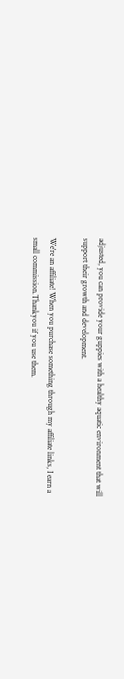adjusted, you can provide your guppies with a healthy aquatic environment that will support their growth and development.

We're an affiliate! When you purchase something through my affiliate links, I earn a small commission.Thankyou if you use them.